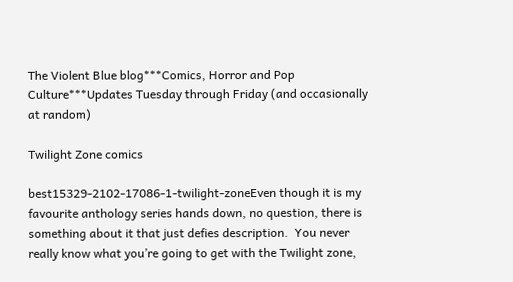The Violent Blue blog***Comics, Horror and Pop Culture***Updates Tuesday through Friday (and occasionally at random)

Twilight Zone comics

best15329-2102-17086-1-twilight-zoneEven though it is my favourite anthology series hands down, no question, there is something about it that just defies description.  You never really know what you’re going to get with the Twilight zone,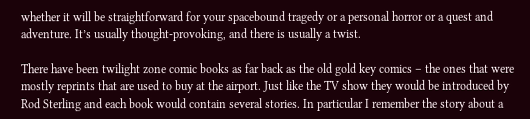whether it will be straightforward for your spacebound tragedy or a personal horror or a quest and adventure. It’s usually thought-provoking, and there is usually a twist.

There have been twilight zone comic books as far back as the old gold key comics – the ones that were mostly reprints that are used to buy at the airport. Just like the TV show they would be introduced by Rod Sterling and each book would contain several stories. In particular I remember the story about a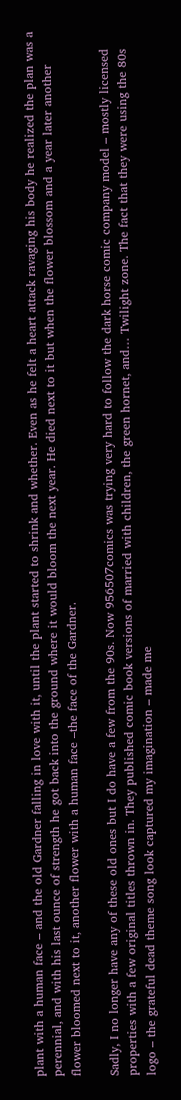plant with a human face – and the old Gardner falling in love with it, until the plant started to shrink and whether. Even as he felt a heart attack ravaging his body he realized the plan was a perennial, and with his last ounce of strength he got back into the ground where it would bloom the next year. He died next to it but when the flower blossom and a year later another flower bloomed next to it, another flower with a human face –the face of the Gardner.

Sadly, I no longer have any of these old ones but I do have a few from the 90s. Now 956507comics was trying very hard to follow the dark horse comic company model – mostly licensed properties with a few original titles thrown in. They published comic book versions of married with children, the green hornet, and… Twilight zone. The fact that they were using the 80s logo – the grateful dead theme song look captured my imagination – made me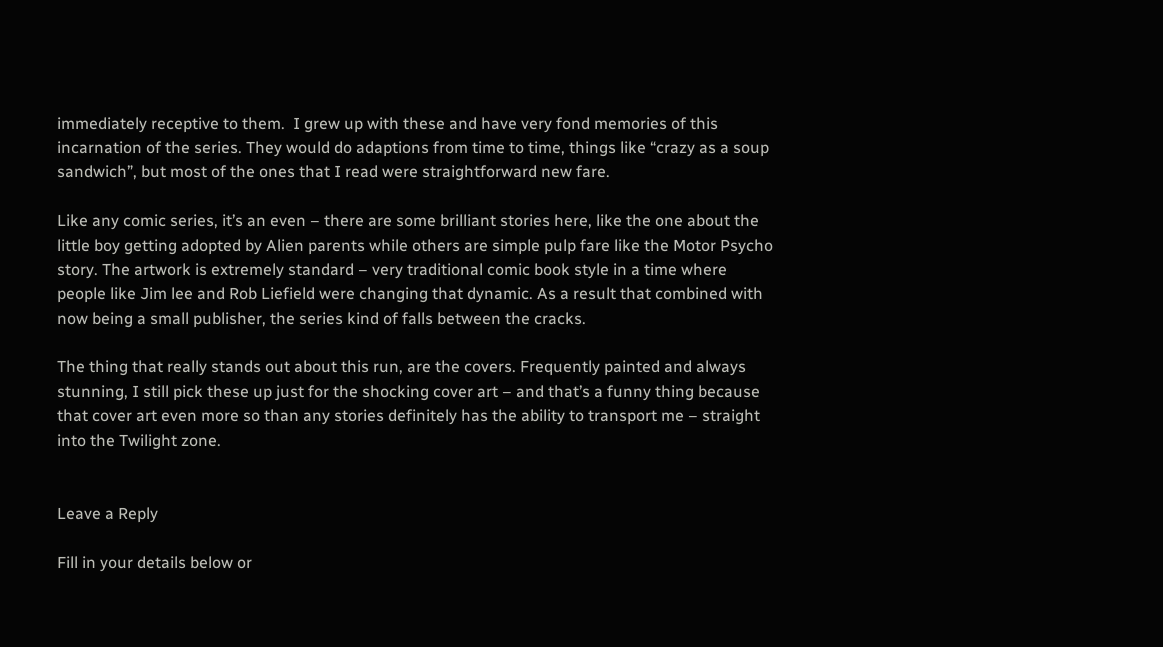immediately receptive to them.  I grew up with these and have very fond memories of this incarnation of the series. They would do adaptions from time to time, things like “crazy as a soup sandwich”, but most of the ones that I read were straightforward new fare.

Like any comic series, it’s an even – there are some brilliant stories here, like the one about the little boy getting adopted by Alien parents while others are simple pulp fare like the Motor Psycho story. The artwork is extremely standard – very traditional comic book style in a time where people like Jim lee and Rob Liefield were changing that dynamic. As a result that combined with now being a small publisher, the series kind of falls between the cracks.

The thing that really stands out about this run, are the covers. Frequently painted and always stunning, I still pick these up just for the shocking cover art – and that’s a funny thing because that cover art even more so than any stories definitely has the ability to transport me – straight into the Twilight zone.


Leave a Reply

Fill in your details below or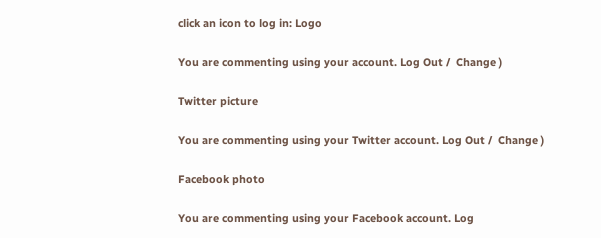click an icon to log in: Logo

You are commenting using your account. Log Out /  Change )

Twitter picture

You are commenting using your Twitter account. Log Out /  Change )

Facebook photo

You are commenting using your Facebook account. Log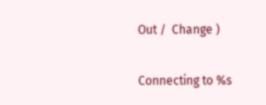Out /  Change )

Connecting to %s